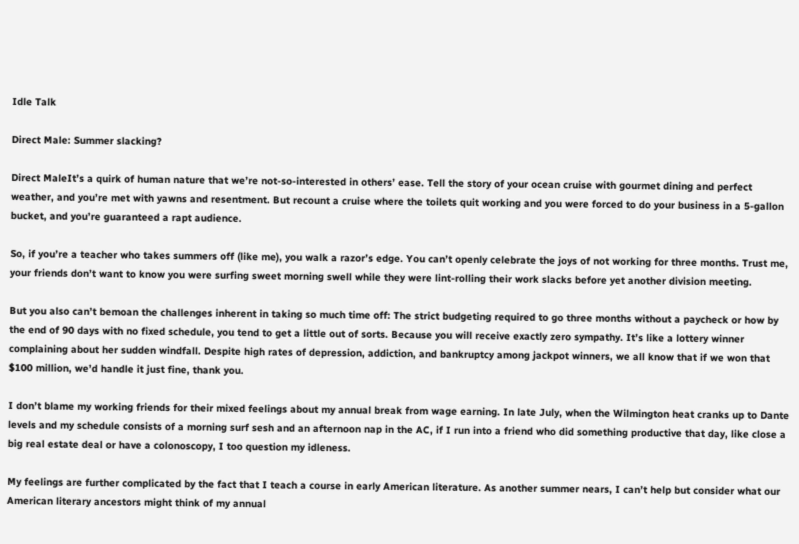Idle Talk

Direct Male: Summer slacking?

Direct MaleIt’s a quirk of human nature that we’re not-so-interested in others’ ease. Tell the story of your ocean cruise with gourmet dining and perfect weather, and you’re met with yawns and resentment. But recount a cruise where the toilets quit working and you were forced to do your business in a 5-gallon bucket, and you’re guaranteed a rapt audience.

So, if you’re a teacher who takes summers off (like me), you walk a razor’s edge. You can’t openly celebrate the joys of not working for three months. Trust me, your friends don’t want to know you were surfing sweet morning swell while they were lint-rolling their work slacks before yet another division meeting.

But you also can’t bemoan the challenges inherent in taking so much time off: The strict budgeting required to go three months without a paycheck or how by the end of 90 days with no fixed schedule, you tend to get a little out of sorts. Because you will receive exactly zero sympathy. It’s like a lottery winner complaining about her sudden windfall. Despite high rates of depression, addiction, and bankruptcy among jackpot winners, we all know that if we won that $100 million, we’d handle it just fine, thank you.

I don’t blame my working friends for their mixed feelings about my annual break from wage earning. In late July, when the Wilmington heat cranks up to Dante levels and my schedule consists of a morning surf sesh and an afternoon nap in the AC, if I run into a friend who did something productive that day, like close a big real estate deal or have a colonoscopy, I too question my idleness.

My feelings are further complicated by the fact that I teach a course in early American literature. As another summer nears, I can’t help but consider what our American literary ancestors might think of my annual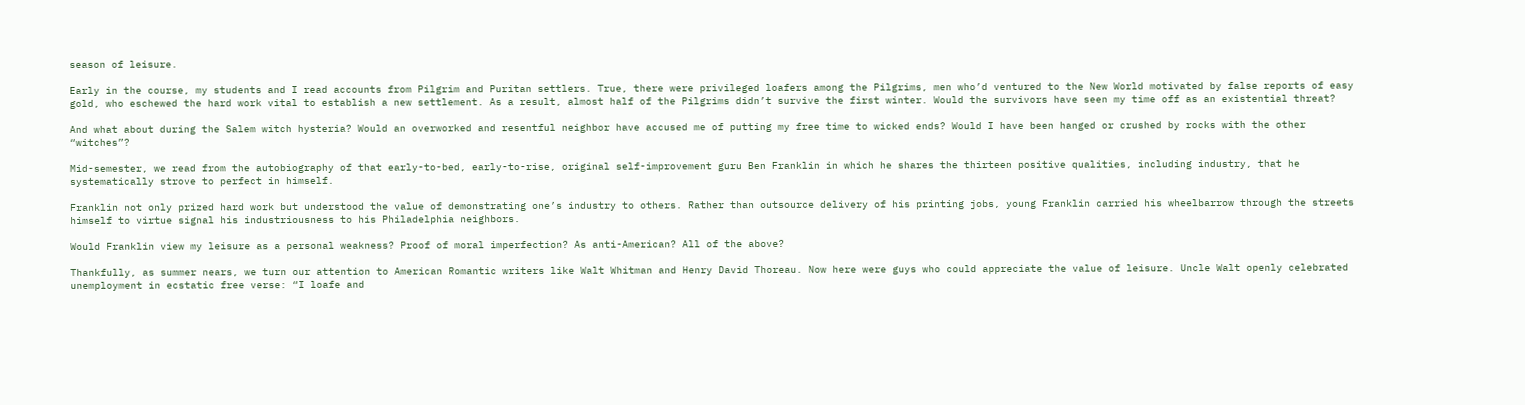season of leisure.

Early in the course, my students and I read accounts from Pilgrim and Puritan settlers. True, there were privileged loafers among the Pilgrims, men who’d ventured to the New World motivated by false reports of easy gold, who eschewed the hard work vital to establish a new settlement. As a result, almost half of the Pilgrims didn’t survive the first winter. Would the survivors have seen my time off as an existential threat?

And what about during the Salem witch hysteria? Would an overworked and resentful neighbor have accused me of putting my free time to wicked ends? Would I have been hanged or crushed by rocks with the other “witches”?

Mid-semester, we read from the autobiography of that early-to-bed, early-to-rise, original self-improvement guru Ben Franklin in which he shares the thirteen positive qualities, including industry, that he systematically strove to perfect in himself.

Franklin not only prized hard work but understood the value of demonstrating one’s industry to others. Rather than outsource delivery of his printing jobs, young Franklin carried his wheelbarrow through the streets himself to virtue signal his industriousness to his Philadelphia neighbors.

Would Franklin view my leisure as a personal weakness? Proof of moral imperfection? As anti-American? All of the above?

Thankfully, as summer nears, we turn our attention to American Romantic writers like Walt Whitman and Henry David Thoreau. Now here were guys who could appreciate the value of leisure. Uncle Walt openly celebrated unemployment in ecstatic free verse: “I loafe and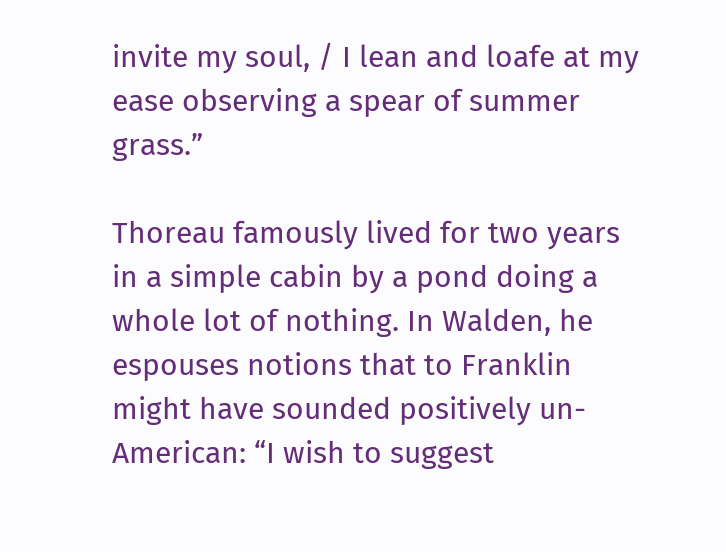invite my soul, / I lean and loafe at my ease observing a spear of summer grass.”

Thoreau famously lived for two years in a simple cabin by a pond doing a whole lot of nothing. In Walden, he espouses notions that to Franklin might have sounded positively un-American: “I wish to suggest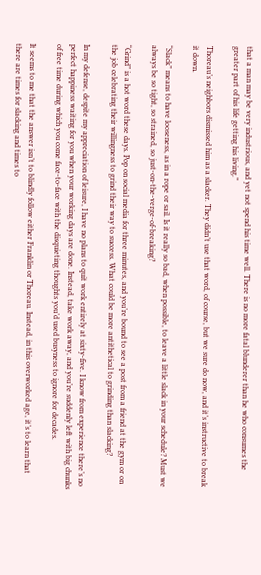that a man may be very industrious, and yet not spend his time well. There is no more fatal blunderer than he who consumes the greater part of his life getting his living.”

Thoreau’s neighbors dismissed him as a slacker. They didn’t use that word, of course, but we sure do now, and it’s instructive to break it down.

“Slack” means to have looseness, as in a rope or sail. Is it really so bad, when possible, to leave a little slack in your schedule? Must we always be so tight, so strained, so just-on-the-verge-of-breaking?

“Grind” is a hot word these days. Pop on social media for three minutes, and you’re bound to see a post from a friend at the gym or on the job celebrating their willingness to grind their way to success. What could be more antithetical to grinding than slacking?

In my defense, despite my appreciation of leisure, I have no plans to quit work entirely at sixty-five. I know from experience there’s no perfect happiness waiting for you when your working days are done. Instead, take work away, and you’re suddenly left with big chunks of free time during which you come face-to-face with the disquieting thoughts you’d used busyness to ignore for decades.

It seems to me that the answer isn’t to blindly follow either Franklin or Thoreau. Instead, in this overworked age, it’s to learn that there are times for slacking and times to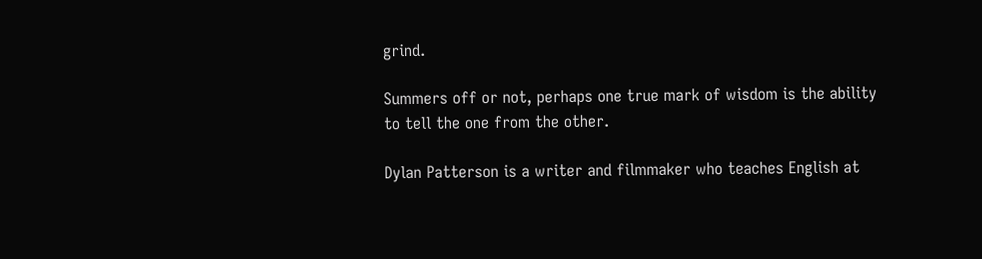grind.

Summers off or not, perhaps one true mark of wisdom is the ability to tell the one from the other.

Dylan Patterson is a writer and filmmaker who teaches English at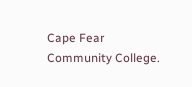Cape Fear Community College.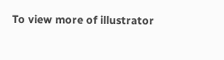To view more of illustrator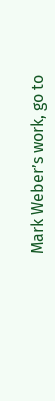Mark Weber’s work, go to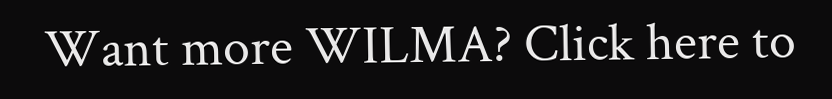Want more WILMA? Click here to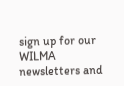sign up for our WILMA newsletters and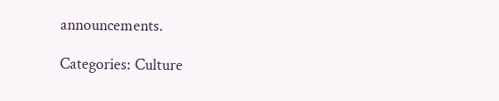announcements.

Categories: Culture